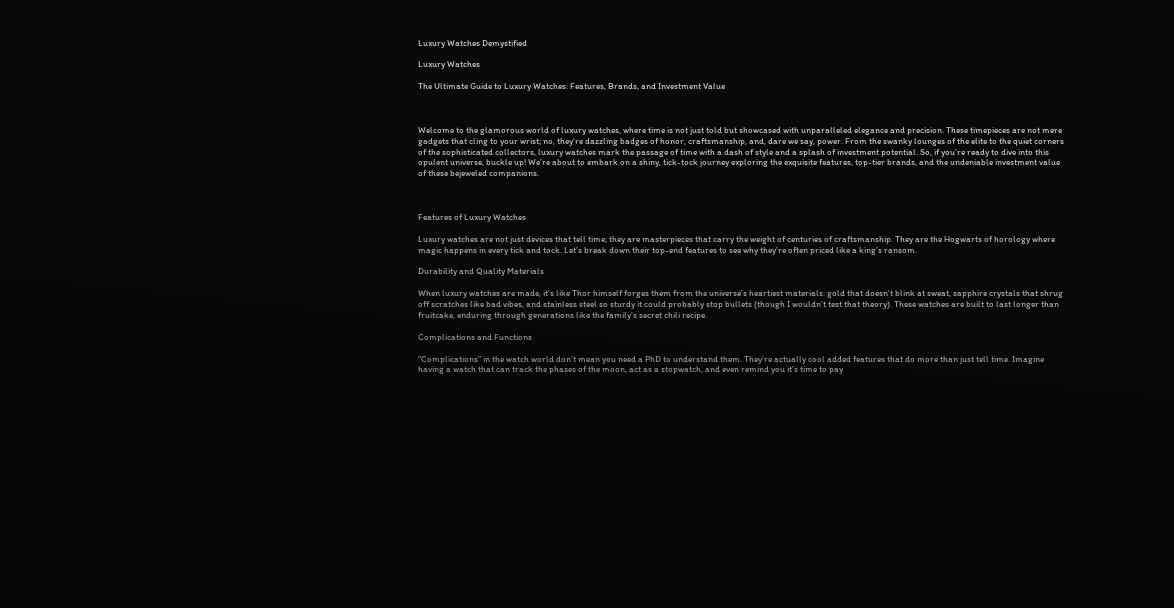Luxury Watches Demystified

Luxury Watches

The Ultimate Guide to Luxury Watches: Features, Brands, and Investment Value



Welcome to the glamorous world of luxury watches, where time is not just told but showcased with unparalleled elegance and precision. These timepieces are not mere gadgets that cling to your wrist; no, they’re dazzling badges of honor, craftsmanship, and, dare we say, power. From the swanky lounges of the elite to the quiet corners of the sophisticated collectors, luxury watches mark the passage of time with a dash of style and a splash of investment potential. So, if you’re ready to dive into this opulent universe, buckle up! We’re about to embark on a shiny, tick-tock journey exploring the exquisite features, top-tier brands, and the undeniable investment value of these bejeweled companions.



Features of Luxury Watches

Luxury watches are not just devices that tell time; they are masterpieces that carry the weight of centuries of craftsmanship. They are the Hogwarts of horology where magic happens in every tick and tock. Let’s break down their top-end features to see why they’re often priced like a king’s ransom.

Durability and Quality Materials

When luxury watches are made, it’s like Thor himself forges them from the universe’s heartiest materials: gold that doesn’t blink at sweat, sapphire crystals that shrug off scratches like bad vibes, and stainless steel so sturdy it could probably stop bullets (though I wouldn’t test that theory). These watches are built to last longer than fruitcake, enduring through generations like the family’s secret chili recipe.

Complications and Functions

“Complications” in the watch world don’t mean you need a PhD to understand them. They’re actually cool added features that do more than just tell time. Imagine having a watch that can track the phases of the moon, act as a stopwatch, and even remind you it’s time to pay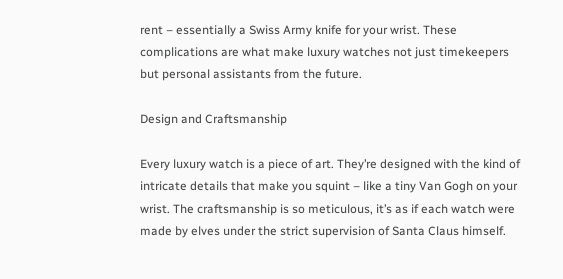rent – essentially a Swiss Army knife for your wrist. These complications are what make luxury watches not just timekeepers but personal assistants from the future.

Design and Craftsmanship

Every luxury watch is a piece of art. They’re designed with the kind of intricate details that make you squint – like a tiny Van Gogh on your wrist. The craftsmanship is so meticulous, it’s as if each watch were made by elves under the strict supervision of Santa Claus himself.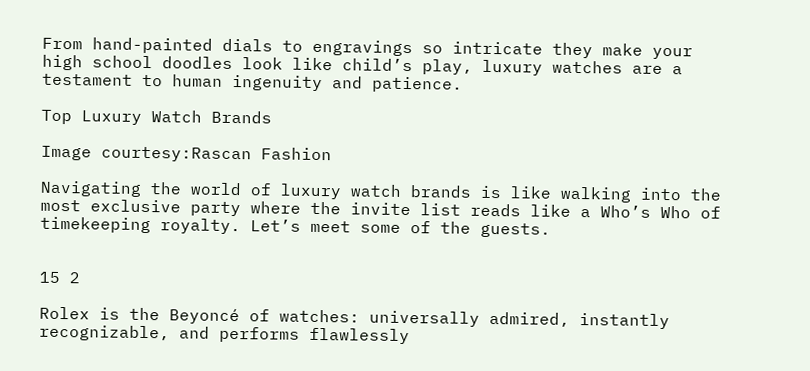From hand-painted dials to engravings so intricate they make your high school doodles look like child’s play, luxury watches are a testament to human ingenuity and patience.

Top Luxury Watch Brands

Image courtesy:Rascan Fashion

Navigating the world of luxury watch brands is like walking into the most exclusive party where the invite list reads like a Who’s Who of timekeeping royalty. Let’s meet some of the guests.


15 2

Rolex is the Beyoncé of watches: universally admired, instantly recognizable, and performs flawlessly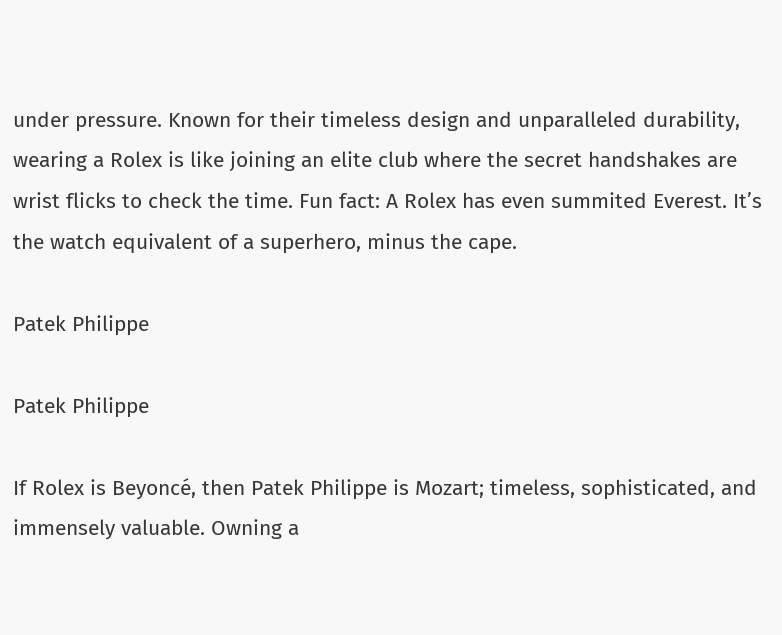under pressure. Known for their timeless design and unparalleled durability, wearing a Rolex is like joining an elite club where the secret handshakes are wrist flicks to check the time. Fun fact: A Rolex has even summited Everest. It’s the watch equivalent of a superhero, minus the cape.

Patek Philippe

Patek Philippe

If Rolex is Beyoncé, then Patek Philippe is Mozart; timeless, sophisticated, and immensely valuable. Owning a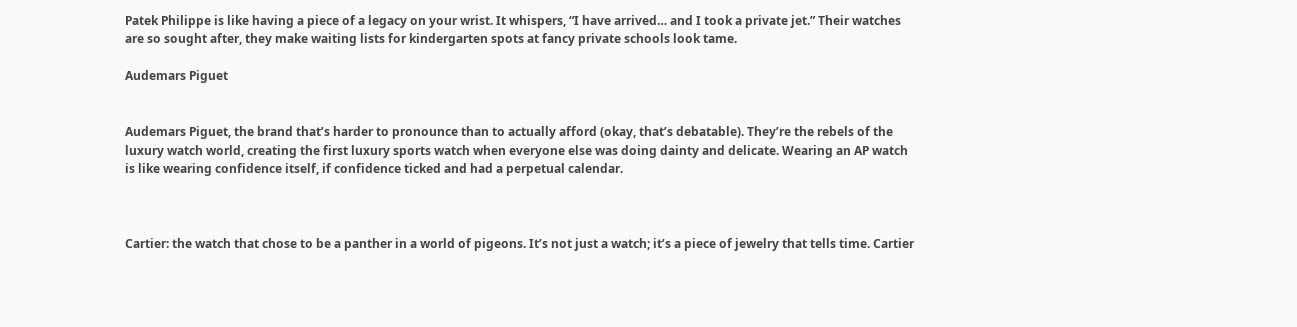Patek Philippe is like having a piece of a legacy on your wrist. It whispers, “I have arrived… and I took a private jet.” Their watches are so sought after, they make waiting lists for kindergarten spots at fancy private schools look tame.

Audemars Piguet


Audemars Piguet, the brand that’s harder to pronounce than to actually afford (okay, that’s debatable). They’re the rebels of the luxury watch world, creating the first luxury sports watch when everyone else was doing dainty and delicate. Wearing an AP watch is like wearing confidence itself, if confidence ticked and had a perpetual calendar.



Cartier: the watch that chose to be a panther in a world of pigeons. It’s not just a watch; it’s a piece of jewelry that tells time. Cartier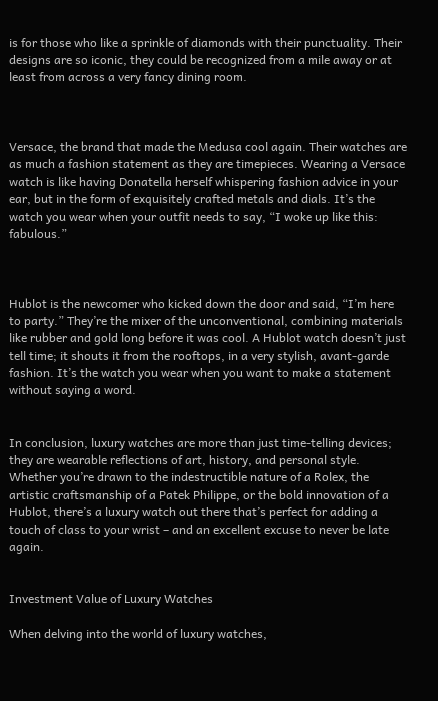is for those who like a sprinkle of diamonds with their punctuality. Their designs are so iconic, they could be recognized from a mile away or at least from across a very fancy dining room.



Versace, the brand that made the Medusa cool again. Their watches are as much a fashion statement as they are timepieces. Wearing a Versace watch is like having Donatella herself whispering fashion advice in your ear, but in the form of exquisitely crafted metals and dials. It’s the watch you wear when your outfit needs to say, “I woke up like this: fabulous.”



Hublot is the newcomer who kicked down the door and said, “I’m here to party.” They’re the mixer of the unconventional, combining materials like rubber and gold long before it was cool. A Hublot watch doesn’t just tell time; it shouts it from the rooftops, in a very stylish, avant-garde fashion. It’s the watch you wear when you want to make a statement without saying a word.


In conclusion, luxury watches are more than just time-telling devices; they are wearable reflections of art, history, and personal style. Whether you’re drawn to the indestructible nature of a Rolex, the artistic craftsmanship of a Patek Philippe, or the bold innovation of a Hublot, there’s a luxury watch out there that’s perfect for adding a touch of class to your wrist – and an excellent excuse to never be late again.


Investment Value of Luxury Watches

When delving into the world of luxury watches,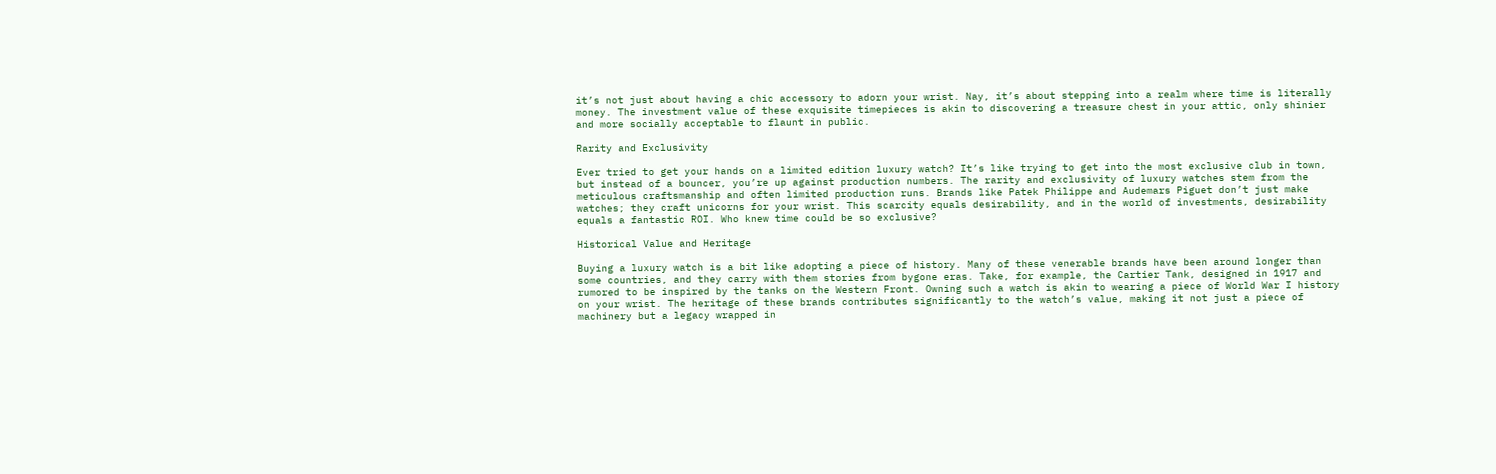it’s not just about having a chic accessory to adorn your wrist. Nay, it’s about stepping into a realm where time is literally money. The investment value of these exquisite timepieces is akin to discovering a treasure chest in your attic, only shinier and more socially acceptable to flaunt in public.

Rarity and Exclusivity

Ever tried to get your hands on a limited edition luxury watch? It’s like trying to get into the most exclusive club in town, but instead of a bouncer, you’re up against production numbers. The rarity and exclusivity of luxury watches stem from the meticulous craftsmanship and often limited production runs. Brands like Patek Philippe and Audemars Piguet don’t just make watches; they craft unicorns for your wrist. This scarcity equals desirability, and in the world of investments, desirability equals a fantastic ROI. Who knew time could be so exclusive?

Historical Value and Heritage

Buying a luxury watch is a bit like adopting a piece of history. Many of these venerable brands have been around longer than some countries, and they carry with them stories from bygone eras. Take, for example, the Cartier Tank, designed in 1917 and rumored to be inspired by the tanks on the Western Front. Owning such a watch is akin to wearing a piece of World War I history on your wrist. The heritage of these brands contributes significantly to the watch’s value, making it not just a piece of machinery but a legacy wrapped in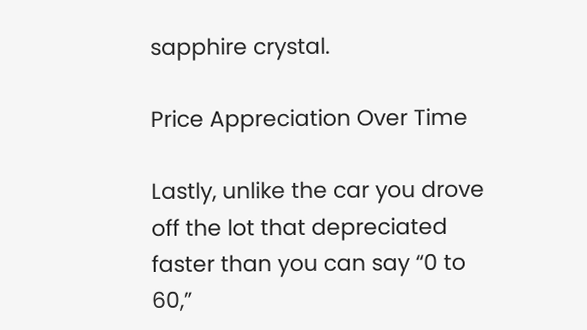sapphire crystal.

Price Appreciation Over Time

Lastly, unlike the car you drove off the lot that depreciated faster than you can say “0 to 60,”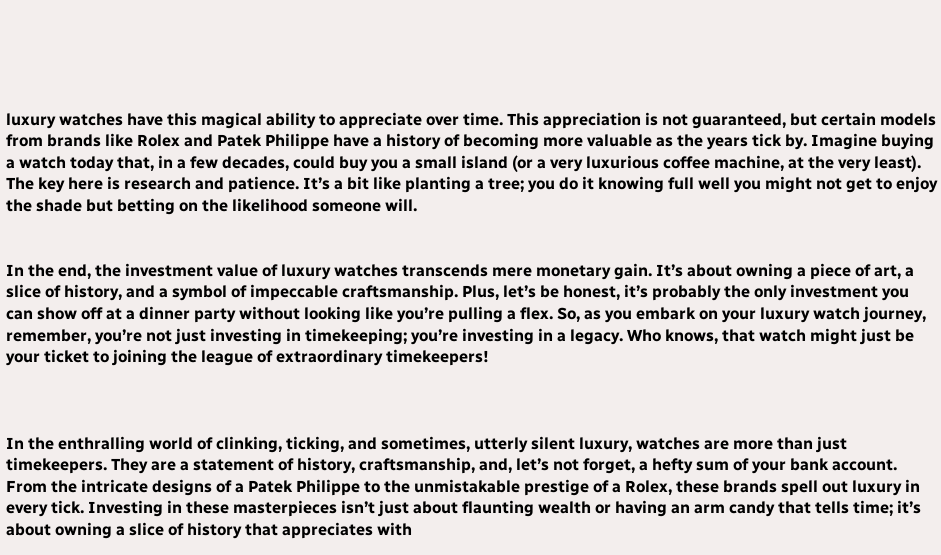luxury watches have this magical ability to appreciate over time. This appreciation is not guaranteed, but certain models from brands like Rolex and Patek Philippe have a history of becoming more valuable as the years tick by. Imagine buying a watch today that, in a few decades, could buy you a small island (or a very luxurious coffee machine, at the very least). The key here is research and patience. It’s a bit like planting a tree; you do it knowing full well you might not get to enjoy the shade but betting on the likelihood someone will.


In the end, the investment value of luxury watches transcends mere monetary gain. It’s about owning a piece of art, a slice of history, and a symbol of impeccable craftsmanship. Plus, let’s be honest, it’s probably the only investment you can show off at a dinner party without looking like you’re pulling a flex. So, as you embark on your luxury watch journey, remember, you’re not just investing in timekeeping; you’re investing in a legacy. Who knows, that watch might just be your ticket to joining the league of extraordinary timekeepers!



In the enthralling world of clinking, ticking, and sometimes, utterly silent luxury, watches are more than just timekeepers. They are a statement of history, craftsmanship, and, let’s not forget, a hefty sum of your bank account. From the intricate designs of a Patek Philippe to the unmistakable prestige of a Rolex, these brands spell out luxury in every tick. Investing in these masterpieces isn’t just about flaunting wealth or having an arm candy that tells time; it’s about owning a slice of history that appreciates with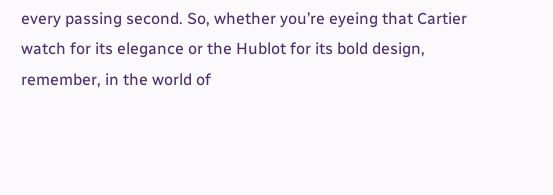every passing second. So, whether you’re eyeing that Cartier watch for its elegance or the Hublot for its bold design, remember, in the world of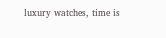luxury watches, time is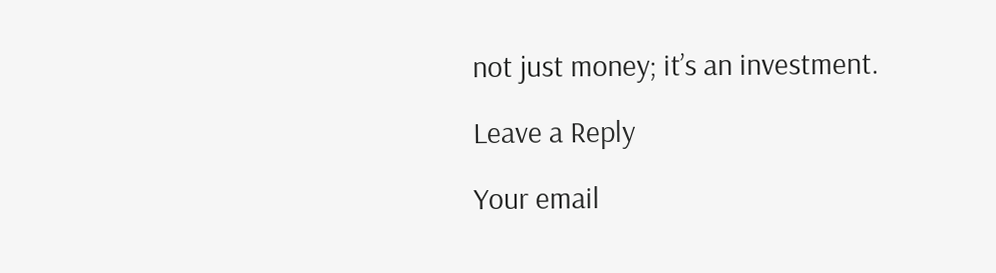not just money; it’s an investment.

Leave a Reply

Your email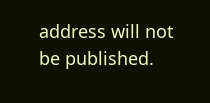address will not be published.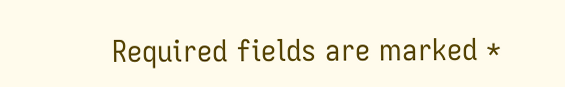Required fields are marked *